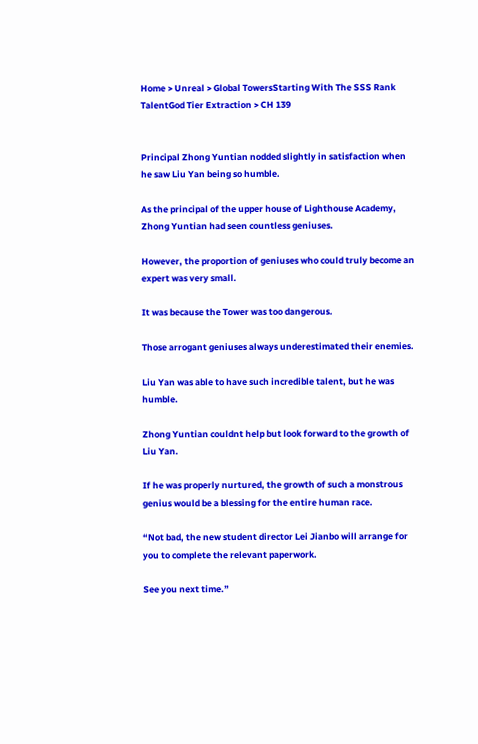Home > Unreal > Global TowersStarting With The SSS Rank TalentGod Tier Extraction > CH 139


Principal Zhong Yuntian nodded slightly in satisfaction when he saw Liu Yan being so humble.

As the principal of the upper house of Lighthouse Academy, Zhong Yuntian had seen countless geniuses.

However, the proportion of geniuses who could truly become an expert was very small.

It was because the Tower was too dangerous.

Those arrogant geniuses always underestimated their enemies.

Liu Yan was able to have such incredible talent, but he was humble.

Zhong Yuntian couldnt help but look forward to the growth of Liu Yan.

If he was properly nurtured, the growth of such a monstrous genius would be a blessing for the entire human race.

“Not bad, the new student director Lei Jianbo will arrange for you to complete the relevant paperwork.

See you next time.”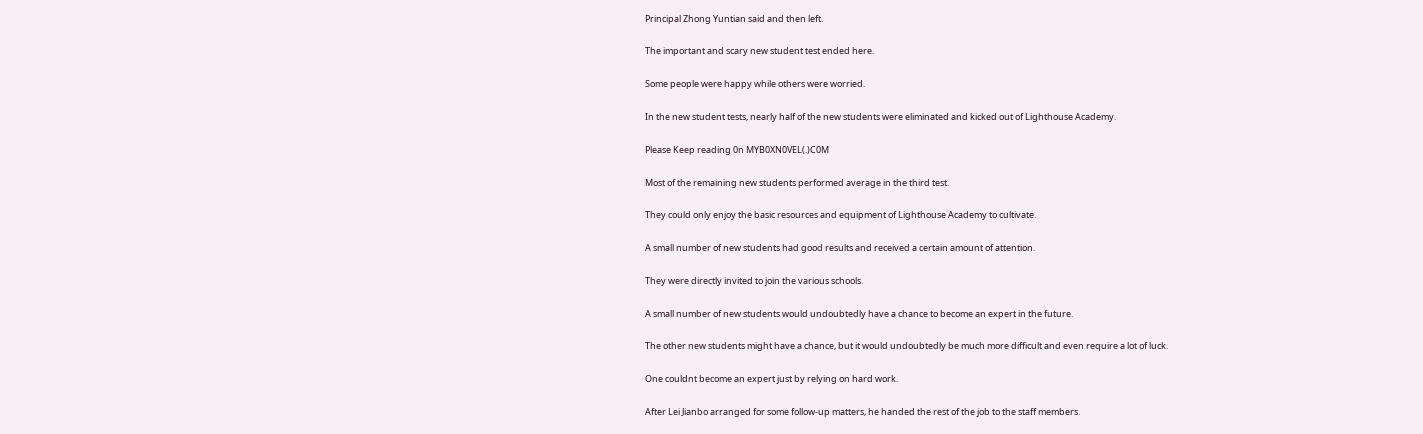Principal Zhong Yuntian said and then left.

The important and scary new student test ended here.

Some people were happy while others were worried.

In the new student tests, nearly half of the new students were eliminated and kicked out of Lighthouse Academy.

Please Keep reading 0n MYB0XN0VEL(.)C0M

Most of the remaining new students performed average in the third test.

They could only enjoy the basic resources and equipment of Lighthouse Academy to cultivate.

A small number of new students had good results and received a certain amount of attention.

They were directly invited to join the various schools.

A small number of new students would undoubtedly have a chance to become an expert in the future.

The other new students might have a chance, but it would undoubtedly be much more difficult and even require a lot of luck.

One couldnt become an expert just by relying on hard work.

After Lei Jianbo arranged for some follow-up matters, he handed the rest of the job to the staff members.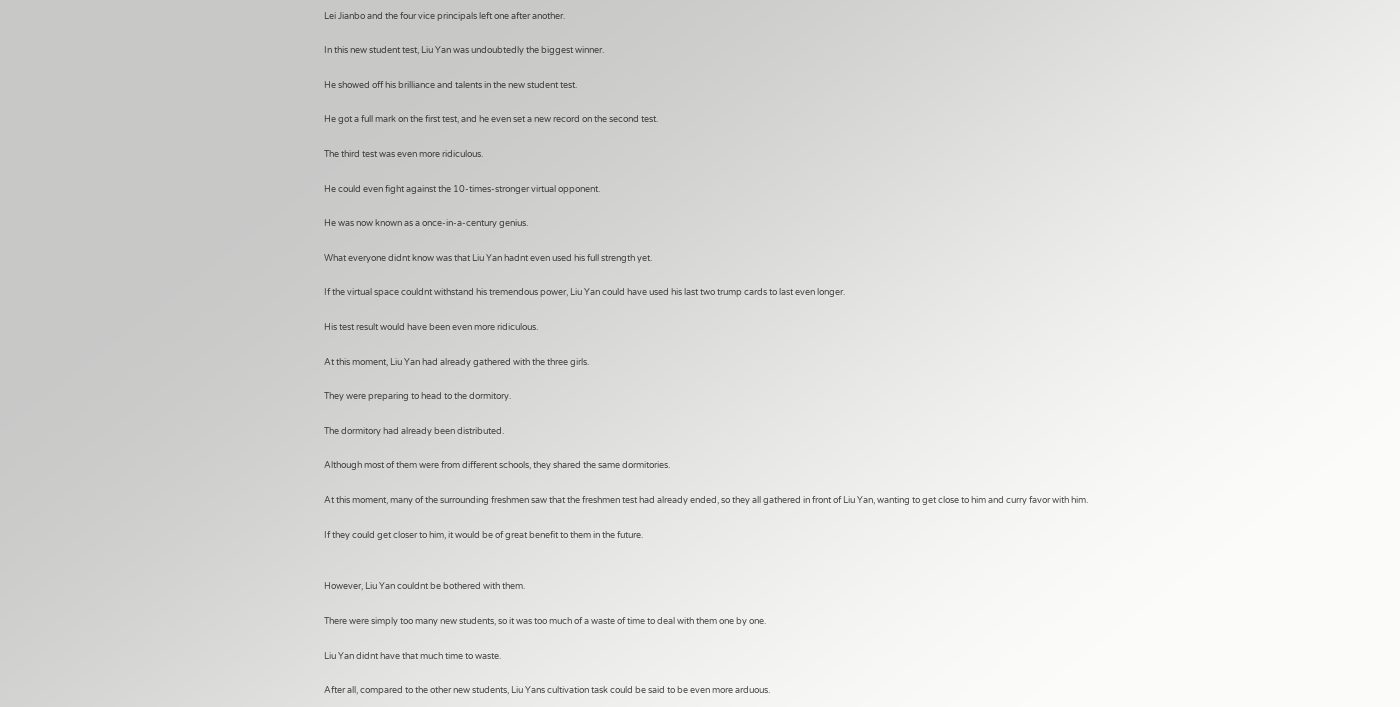Lei Jianbo and the four vice principals left one after another.

In this new student test, Liu Yan was undoubtedly the biggest winner.

He showed off his brilliance and talents in the new student test.

He got a full mark on the first test, and he even set a new record on the second test.

The third test was even more ridiculous.

He could even fight against the 10-times-stronger virtual opponent.

He was now known as a once-in-a-century genius.

What everyone didnt know was that Liu Yan hadnt even used his full strength yet.

If the virtual space couldnt withstand his tremendous power, Liu Yan could have used his last two trump cards to last even longer.

His test result would have been even more ridiculous.

At this moment, Liu Yan had already gathered with the three girls.

They were preparing to head to the dormitory.

The dormitory had already been distributed.

Although most of them were from different schools, they shared the same dormitories.

At this moment, many of the surrounding freshmen saw that the freshmen test had already ended, so they all gathered in front of Liu Yan, wanting to get close to him and curry favor with him.

If they could get closer to him, it would be of great benefit to them in the future.


However, Liu Yan couldnt be bothered with them.

There were simply too many new students, so it was too much of a waste of time to deal with them one by one.

Liu Yan didnt have that much time to waste.

After all, compared to the other new students, Liu Yans cultivation task could be said to be even more arduous.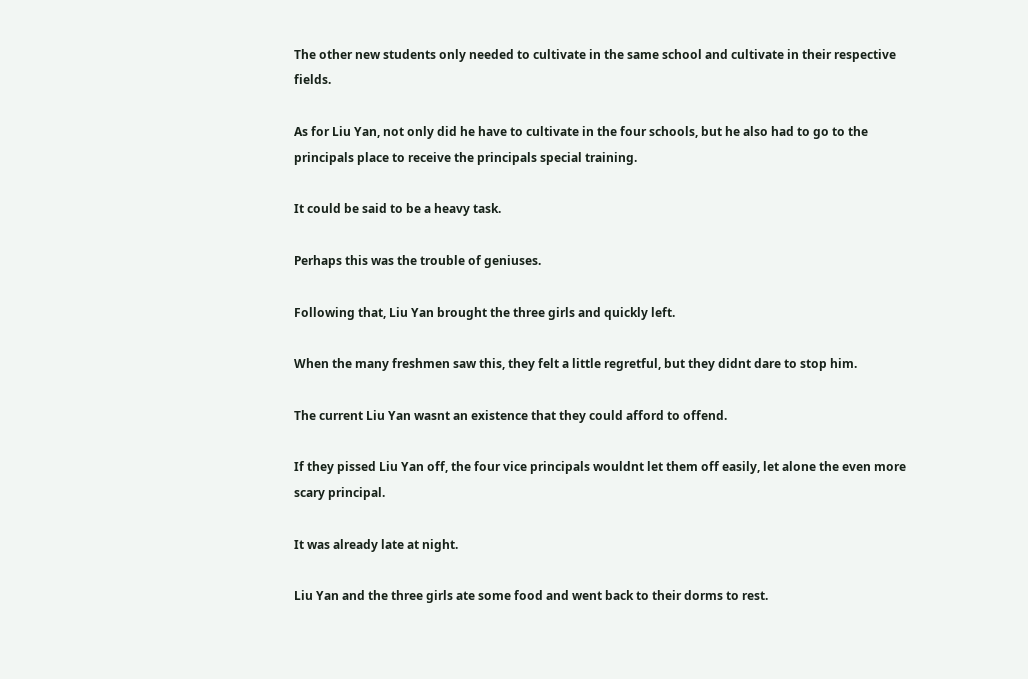The other new students only needed to cultivate in the same school and cultivate in their respective fields.

As for Liu Yan, not only did he have to cultivate in the four schools, but he also had to go to the principals place to receive the principals special training.

It could be said to be a heavy task.

Perhaps this was the trouble of geniuses.

Following that, Liu Yan brought the three girls and quickly left.

When the many freshmen saw this, they felt a little regretful, but they didnt dare to stop him.

The current Liu Yan wasnt an existence that they could afford to offend.

If they pissed Liu Yan off, the four vice principals wouldnt let them off easily, let alone the even more scary principal.

It was already late at night.

Liu Yan and the three girls ate some food and went back to their dorms to rest.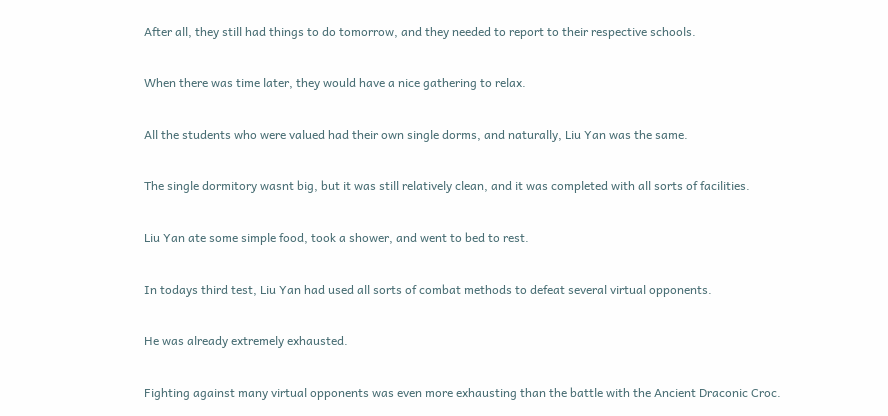After all, they still had things to do tomorrow, and they needed to report to their respective schools.

When there was time later, they would have a nice gathering to relax.

All the students who were valued had their own single dorms, and naturally, Liu Yan was the same.

The single dormitory wasnt big, but it was still relatively clean, and it was completed with all sorts of facilities.

Liu Yan ate some simple food, took a shower, and went to bed to rest.

In todays third test, Liu Yan had used all sorts of combat methods to defeat several virtual opponents.

He was already extremely exhausted.

Fighting against many virtual opponents was even more exhausting than the battle with the Ancient Draconic Croc.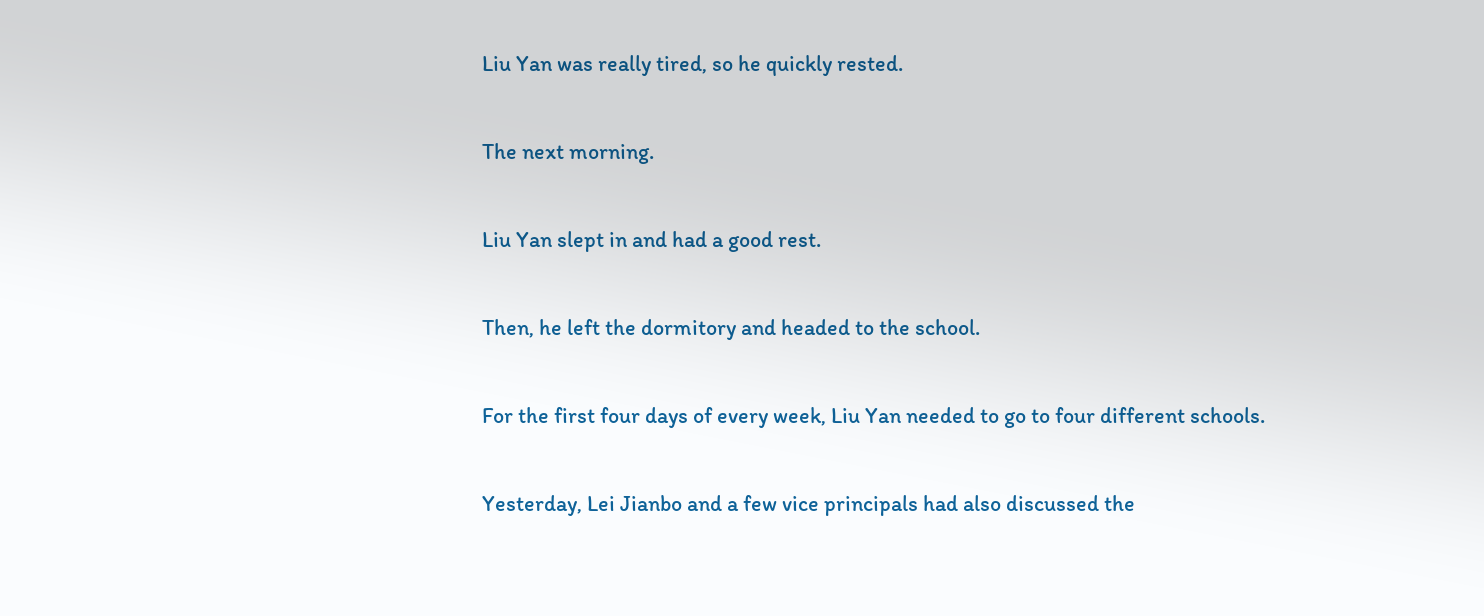Liu Yan was really tired, so he quickly rested.

The next morning.

Liu Yan slept in and had a good rest.

Then, he left the dormitory and headed to the school.

For the first four days of every week, Liu Yan needed to go to four different schools.

Yesterday, Lei Jianbo and a few vice principals had also discussed the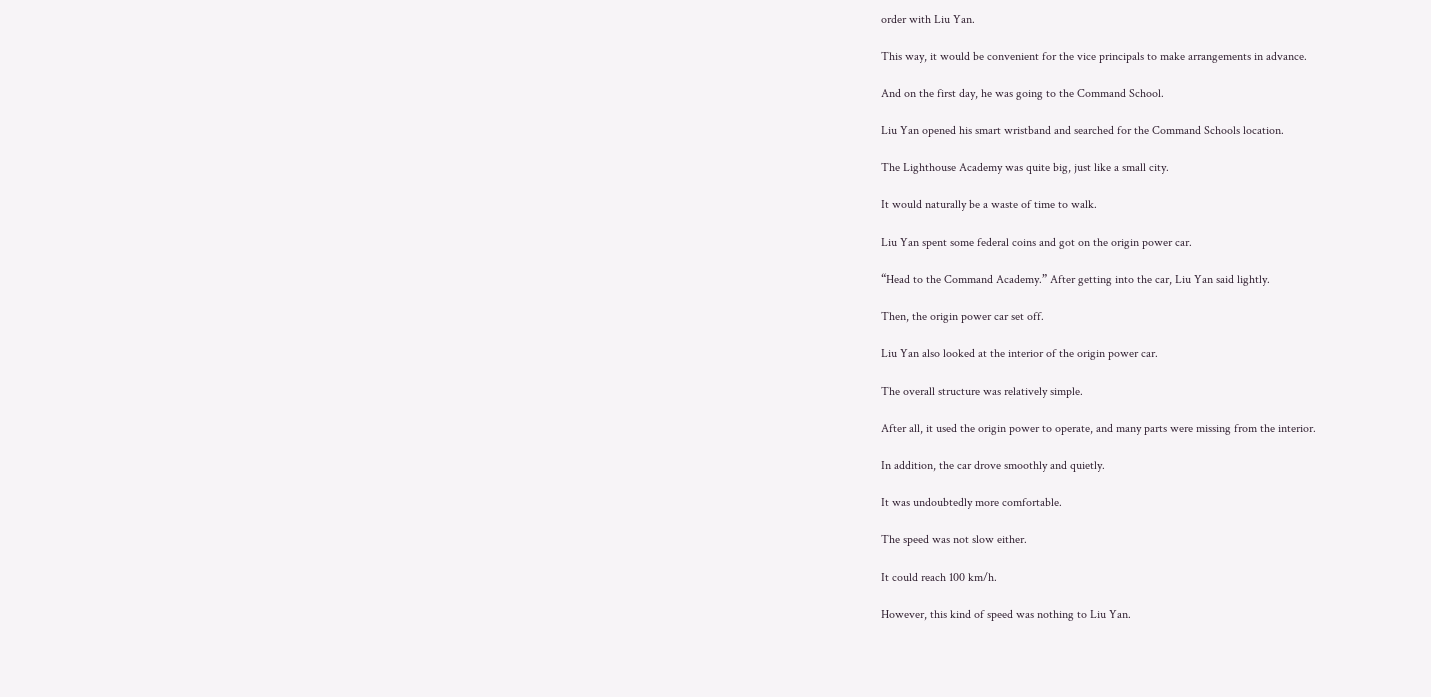order with Liu Yan.

This way, it would be convenient for the vice principals to make arrangements in advance.

And on the first day, he was going to the Command School.

Liu Yan opened his smart wristband and searched for the Command Schools location.

The Lighthouse Academy was quite big, just like a small city.

It would naturally be a waste of time to walk.

Liu Yan spent some federal coins and got on the origin power car.

“Head to the Command Academy.” After getting into the car, Liu Yan said lightly.

Then, the origin power car set off.

Liu Yan also looked at the interior of the origin power car.

The overall structure was relatively simple.

After all, it used the origin power to operate, and many parts were missing from the interior.

In addition, the car drove smoothly and quietly.

It was undoubtedly more comfortable.

The speed was not slow either.

It could reach 100 km/h.

However, this kind of speed was nothing to Liu Yan.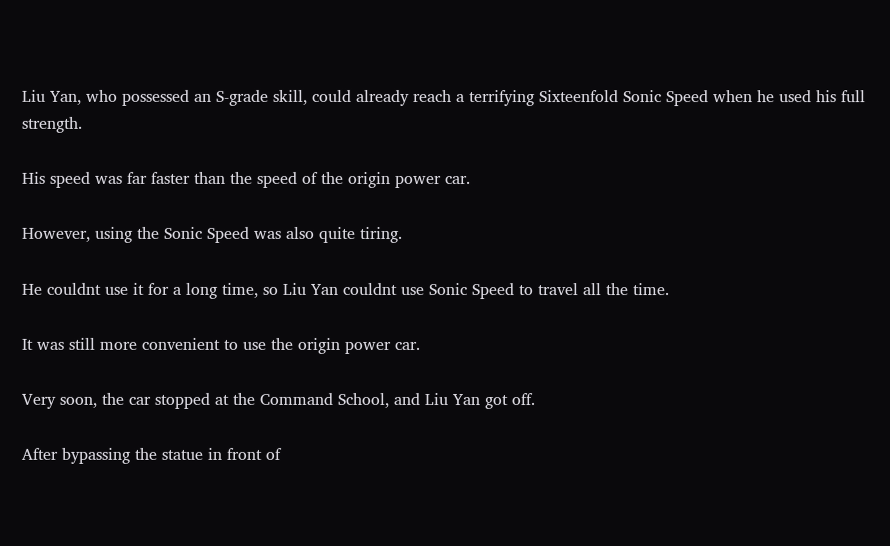Liu Yan, who possessed an S-grade skill, could already reach a terrifying Sixteenfold Sonic Speed when he used his full strength.

His speed was far faster than the speed of the origin power car.

However, using the Sonic Speed was also quite tiring.

He couldnt use it for a long time, so Liu Yan couldnt use Sonic Speed to travel all the time.

It was still more convenient to use the origin power car.

Very soon, the car stopped at the Command School, and Liu Yan got off.

After bypassing the statue in front of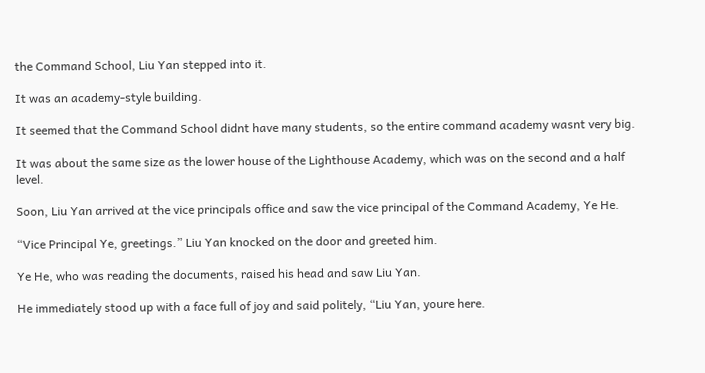the Command School, Liu Yan stepped into it.

It was an academy-style building.

It seemed that the Command School didnt have many students, so the entire command academy wasnt very big.

It was about the same size as the lower house of the Lighthouse Academy, which was on the second and a half level.

Soon, Liu Yan arrived at the vice principals office and saw the vice principal of the Command Academy, Ye He.

“Vice Principal Ye, greetings.” Liu Yan knocked on the door and greeted him.

Ye He, who was reading the documents, raised his head and saw Liu Yan.

He immediately stood up with a face full of joy and said politely, “Liu Yan, youre here.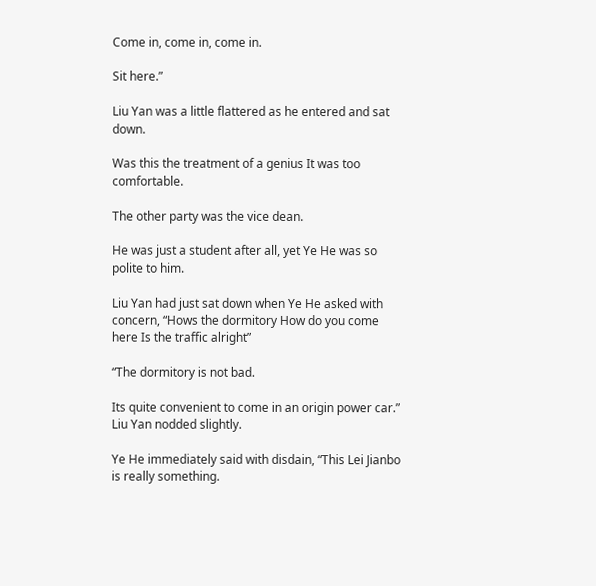Come in, come in, come in.

Sit here.”

Liu Yan was a little flattered as he entered and sat down.

Was this the treatment of a genius It was too comfortable.

The other party was the vice dean.

He was just a student after all, yet Ye He was so polite to him.

Liu Yan had just sat down when Ye He asked with concern, “Hows the dormitory How do you come here Is the traffic alright”

“The dormitory is not bad.

Its quite convenient to come in an origin power car.” Liu Yan nodded slightly.

Ye He immediately said with disdain, “This Lei Jianbo is really something.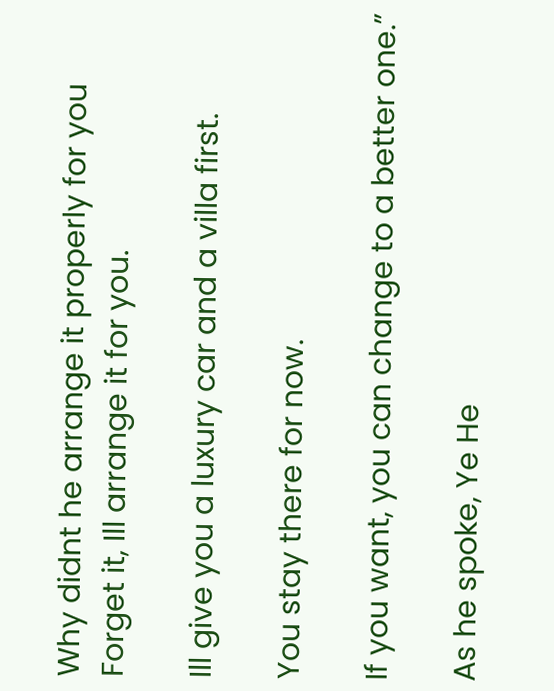Why didnt he arrange it properly for you Forget it, Ill arrange it for you.

Ill give you a luxury car and a villa first.

You stay there for now.

If you want, you can change to a better one.”

As he spoke, Ye He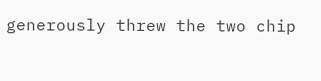generously threw the two chip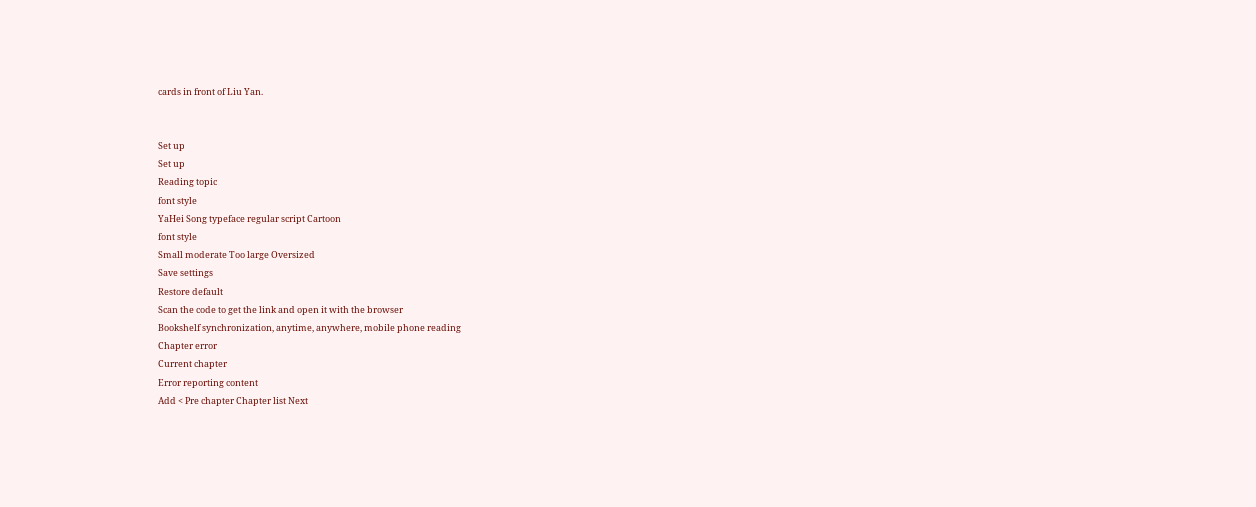cards in front of Liu Yan.


Set up
Set up
Reading topic
font style
YaHei Song typeface regular script Cartoon
font style
Small moderate Too large Oversized
Save settings
Restore default
Scan the code to get the link and open it with the browser
Bookshelf synchronization, anytime, anywhere, mobile phone reading
Chapter error
Current chapter
Error reporting content
Add < Pre chapter Chapter list Next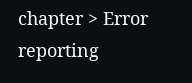chapter > Error reporting